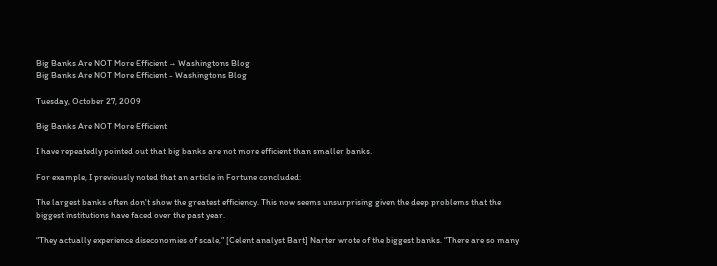Big Banks Are NOT More Efficient → Washingtons Blog
Big Banks Are NOT More Efficient - Washingtons Blog

Tuesday, October 27, 2009

Big Banks Are NOT More Efficient

I have repeatedly pointed out that big banks are not more efficient than smaller banks.

For example, I previously noted that an article in Fortune concluded:

The largest banks often don't show the greatest efficiency. This now seems unsurprising given the deep problems that the biggest institutions have faced over the past year.

"They actually experience diseconomies of scale," [Celent analyst Bart] Narter wrote of the biggest banks. "There are so many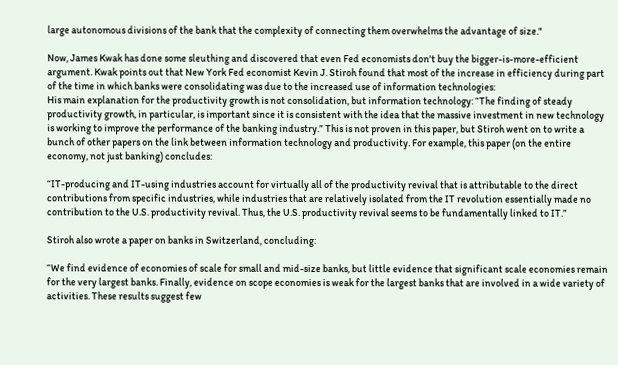large autonomous divisions of the bank that the complexity of connecting them overwhelms the advantage of size."

Now, James Kwak has done some sleuthing and discovered that even Fed economists don't buy the bigger-is-more-efficient argument. Kwak points out that New York Fed economist Kevin J. Stiroh found that most of the increase in efficiency during part of the time in which banks were consolidating was due to the increased use of information technologies:
His main explanation for the productivity growth is not consolidation, but information technology: “The finding of steady productivity growth, in particular, is important since it is consistent with the idea that the massive investment in new technology is working to improve the performance of the banking industry.” This is not proven in this paper, but Stiroh went on to write a bunch of other papers on the link between information technology and productivity. For example, this paper (on the entire economy, not just banking) concludes:

“IT-producing and IT-using industries account for virtually all of the productivity revival that is attributable to the direct contributions from specific industries, while industries that are relatively isolated from the IT revolution essentially made no contribution to the U.S. productivity revival. Thus, the U.S. productivity revival seems to be fundamentally linked to IT.”

Stiroh also wrote a paper on banks in Switzerland, concluding:

“We find evidence of economies of scale for small and mid-size banks, but little evidence that significant scale economies remain for the very largest banks. Finally, evidence on scope economies is weak for the largest banks that are involved in a wide variety of activities. These results suggest few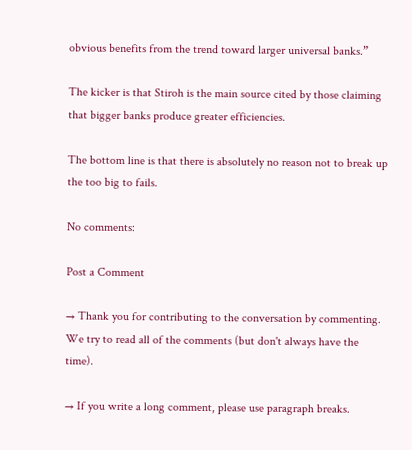obvious benefits from the trend toward larger universal banks.”

The kicker is that Stiroh is the main source cited by those claiming that bigger banks produce greater efficiencies.

The bottom line is that there is absolutely no reason not to break up the too big to fails.

No comments:

Post a Comment

→ Thank you for contributing to the conversation by commenting. We try to read all of the comments (but don't always have the time).

→ If you write a long comment, please use paragraph breaks.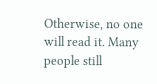Otherwise, no one will read it. Many people still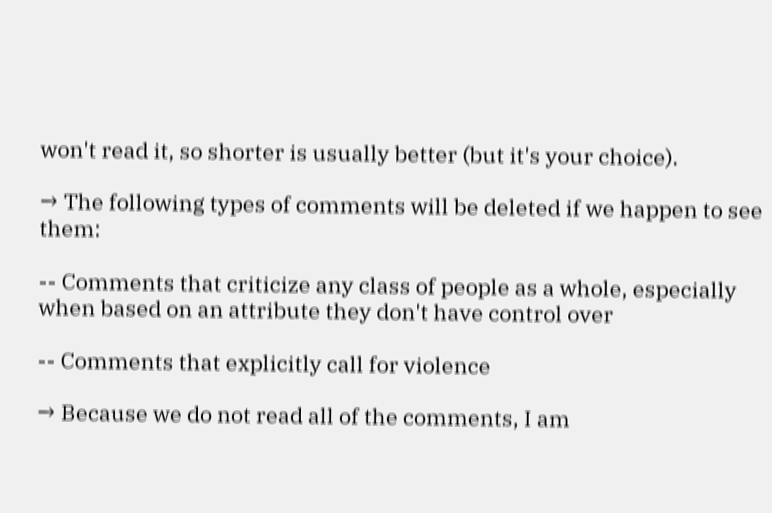won't read it, so shorter is usually better (but it's your choice).

→ The following types of comments will be deleted if we happen to see them:

-- Comments that criticize any class of people as a whole, especially when based on an attribute they don't have control over

-- Comments that explicitly call for violence

→ Because we do not read all of the comments, I am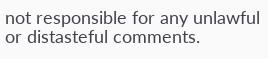not responsible for any unlawful or distasteful comments.